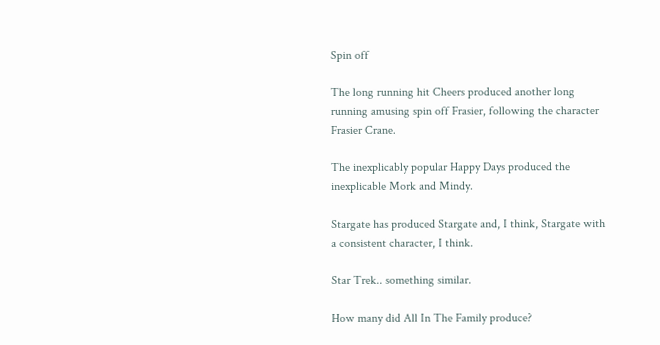Spin off

The long running hit Cheers produced another long running amusing spin off Frasier, following the character Frasier Crane.

The inexplicably popular Happy Days produced the inexplicable Mork and Mindy.

Stargate has produced Stargate and, I think, Stargate with a consistent character, I think.

Star Trek.. something similar.

How many did All In The Family produce?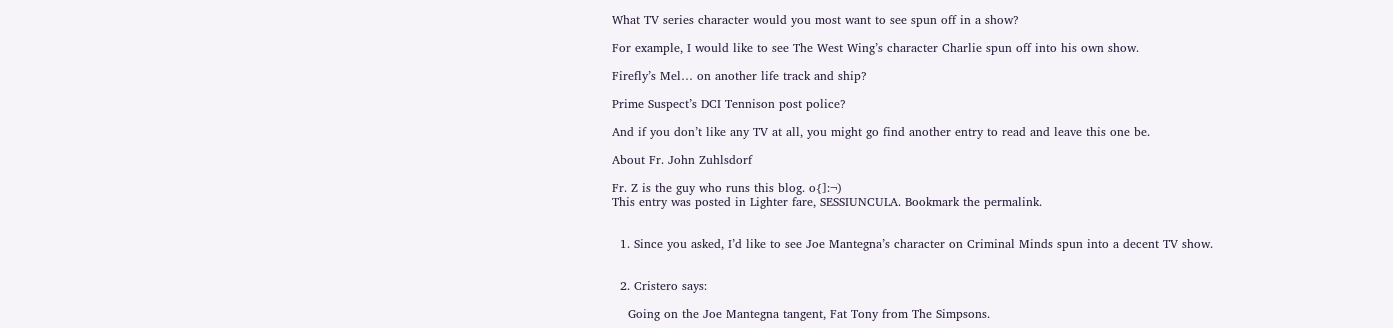What TV series character would you most want to see spun off in a show?

For example, I would like to see The West Wing’s character Charlie spun off into his own show.

Firefly’s Mel… on another life track and ship?

Prime Suspect’s DCI Tennison post police?

And if you don’t like any TV at all, you might go find another entry to read and leave this one be.

About Fr. John Zuhlsdorf

Fr. Z is the guy who runs this blog. o{]:¬)
This entry was posted in Lighter fare, SESSIUNCULA. Bookmark the permalink.


  1. Since you asked, I’d like to see Joe Mantegna’s character on Criminal Minds spun into a decent TV show.


  2. Cristero says:

    Going on the Joe Mantegna tangent, Fat Tony from The Simpsons.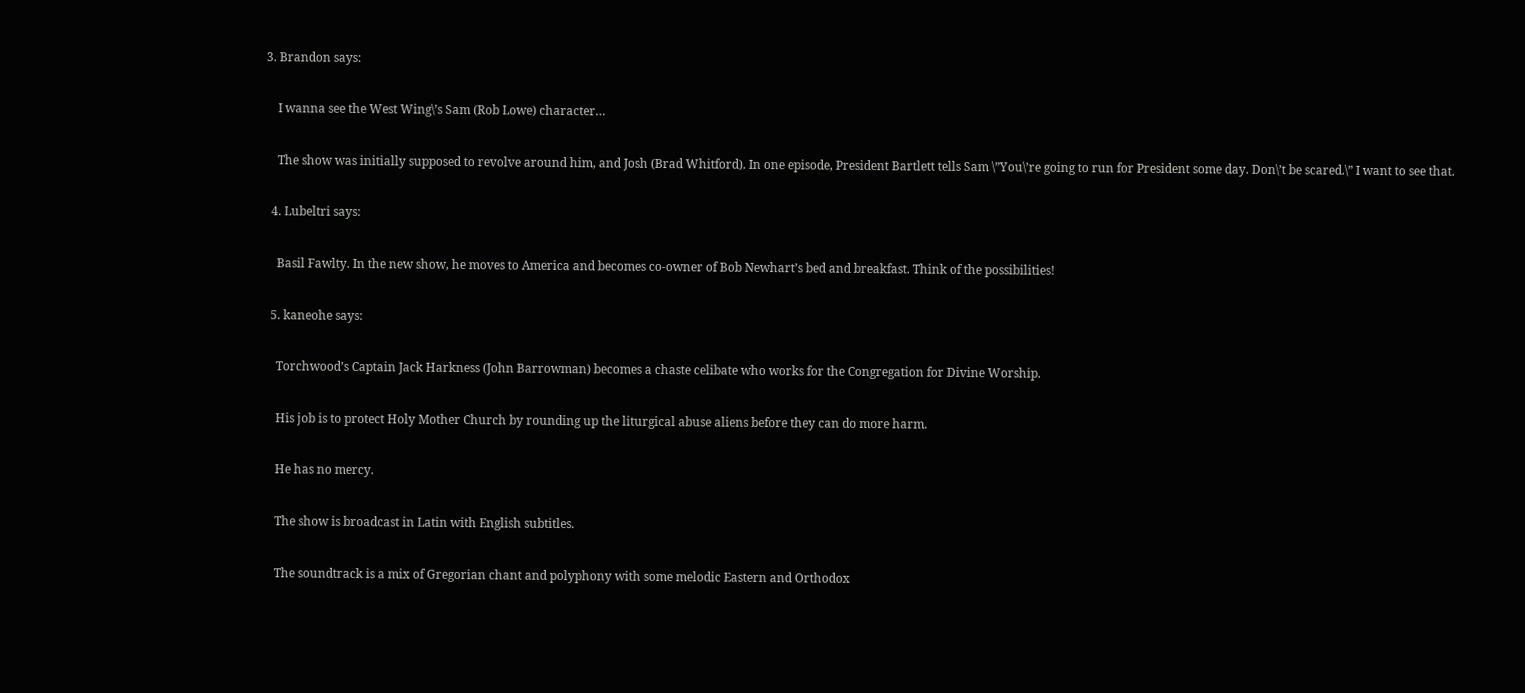3. Brandon says:

    I wanna see the West Wing\’s Sam (Rob Lowe) character…

    The show was initially supposed to revolve around him, and Josh (Brad Whitford). In one episode, President Bartlett tells Sam \”You\’re going to run for President some day. Don\’t be scared.\” I want to see that.

  4. Lubeltri says:

    Basil Fawlty. In the new show, he moves to America and becomes co-owner of Bob Newhart’s bed and breakfast. Think of the possibilities!

  5. kaneohe says:

    Torchwood’s Captain Jack Harkness (John Barrowman) becomes a chaste celibate who works for the Congregation for Divine Worship.

    His job is to protect Holy Mother Church by rounding up the liturgical abuse aliens before they can do more harm.

    He has no mercy.

    The show is broadcast in Latin with English subtitles.

    The soundtrack is a mix of Gregorian chant and polyphony with some melodic Eastern and Orthodox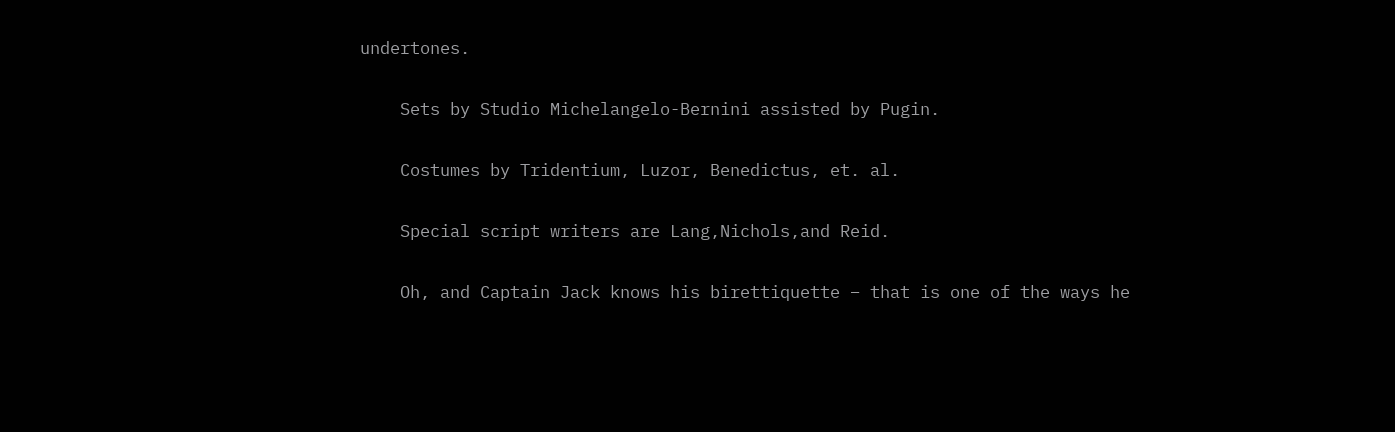undertones.

    Sets by Studio Michelangelo-Bernini assisted by Pugin.

    Costumes by Tridentium, Luzor, Benedictus, et. al.

    Special script writers are Lang,Nichols,and Reid.

    Oh, and Captain Jack knows his birettiquette – that is one of the ways he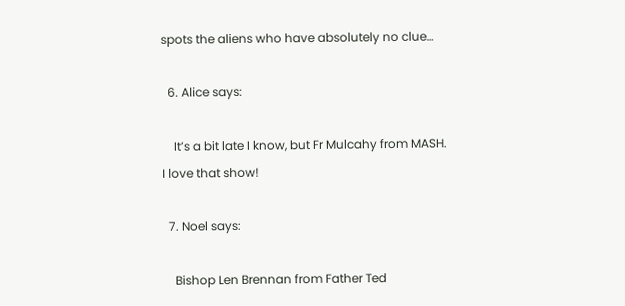spots the aliens who have absolutely no clue…

  6. Alice says:

    It’s a bit late I know, but Fr Mulcahy from MASH. I love that show!

  7. Noel says:

    Bishop Len Brennan from Father Ted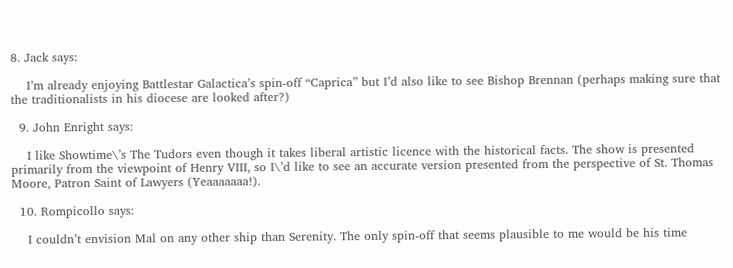8. Jack says:

    I’m already enjoying Battlestar Galactica’s spin-off “Caprica” but I’d also like to see Bishop Brennan (perhaps making sure that the traditionalists in his diocese are looked after?)

  9. John Enright says:

    I like Showtime\’s The Tudors even though it takes liberal artistic licence with the historical facts. The show is presented primarily from the viewpoint of Henry VIII, so I\’d like to see an accurate version presented from the perspective of St. Thomas Moore, Patron Saint of Lawyers (Yeaaaaaaa!).

  10. Rompicollo says:

    I couldn’t envision Mal on any other ship than Serenity. The only spin-off that seems plausible to me would be his time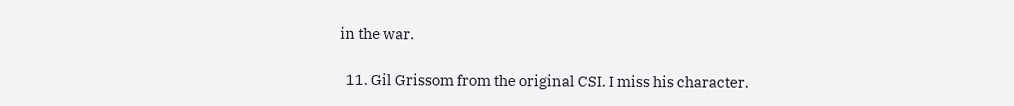in the war.

  11. Gil Grissom from the original CSI. I miss his character.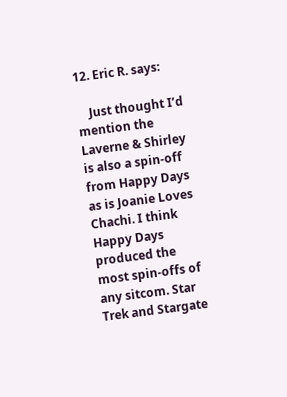12. Eric R. says:

    Just thought I’d mention the Laverne & Shirley is also a spin-off from Happy Days as is Joanie Loves Chachi. I think Happy Days produced the most spin-offs of any sitcom. Star Trek and Stargate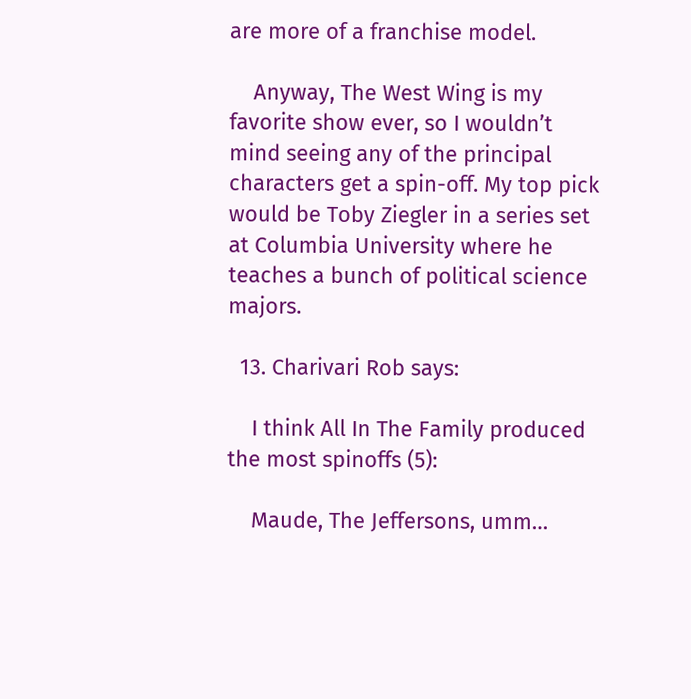are more of a franchise model.

    Anyway, The West Wing is my favorite show ever, so I wouldn’t mind seeing any of the principal characters get a spin-off. My top pick would be Toby Ziegler in a series set at Columbia University where he teaches a bunch of political science majors.

  13. Charivari Rob says:

    I think All In The Family produced the most spinoffs (5):

    Maude, The Jeffersons, umm…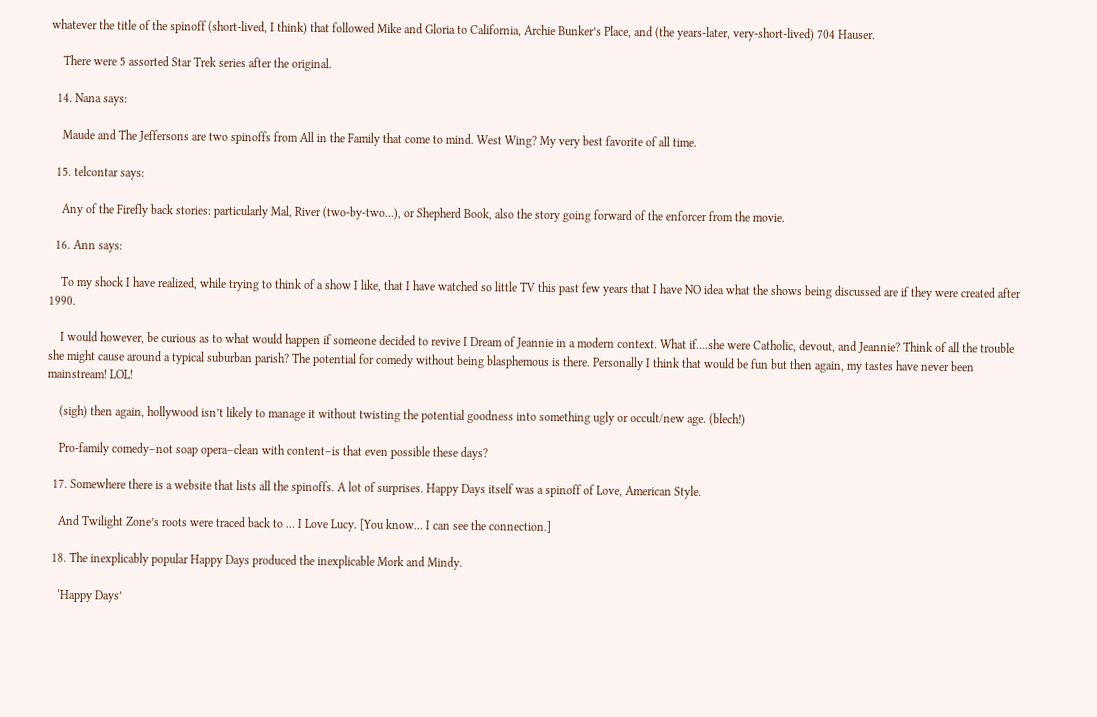whatever the title of the spinoff (short-lived, I think) that followed Mike and Gloria to California, Archie Bunker’s Place, and (the years-later, very-short-lived) 704 Hauser.

    There were 5 assorted Star Trek series after the original.

  14. Nana says:

    Maude and The Jeffersons are two spinoffs from All in the Family that come to mind. West Wing? My very best favorite of all time.

  15. telcontar says:

    Any of the Firefly back stories: particularly Mal, River (two-by-two…), or Shepherd Book, also the story going forward of the enforcer from the movie.

  16. Ann says:

    To my shock I have realized, while trying to think of a show I like, that I have watched so little TV this past few years that I have NO idea what the shows being discussed are if they were created after 1990.

    I would however, be curious as to what would happen if someone decided to revive I Dream of Jeannie in a modern context. What if….she were Catholic, devout, and Jeannie? Think of all the trouble she might cause around a typical suburban parish? The potential for comedy without being blasphemous is there. Personally I think that would be fun but then again, my tastes have never been mainstream! LOL!

    (sigh) then again, hollywood isn’t likely to manage it without twisting the potential goodness into something ugly or occult/new age. (blech!)

    Pro-family comedy–not soap opera–clean with content–is that even possible these days?

  17. Somewhere there is a website that lists all the spinoffs. A lot of surprises. Happy Days itself was a spinoff of Love, American Style.

    And Twilight Zone’s roots were traced back to … I Love Lucy. [You know… I can see the connection.]

  18. The inexplicably popular Happy Days produced the inexplicable Mork and Mindy.

    ‘Happy Days’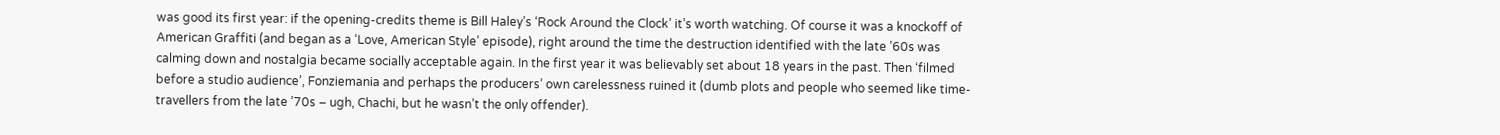was good its first year: if the opening-credits theme is Bill Haley’s ‘Rock Around the Clock’ it’s worth watching. Of course it was a knockoff of American Graffiti (and began as a ‘Love, American Style’ episode), right around the time the destruction identified with the late ’60s was calming down and nostalgia became socially acceptable again. In the first year it was believably set about 18 years in the past. Then ‘filmed before a studio audience’, Fonziemania and perhaps the producers’ own carelessness ruined it (dumb plots and people who seemed like time-travellers from the late ’70s – ugh, Chachi, but he wasn’t the only offender).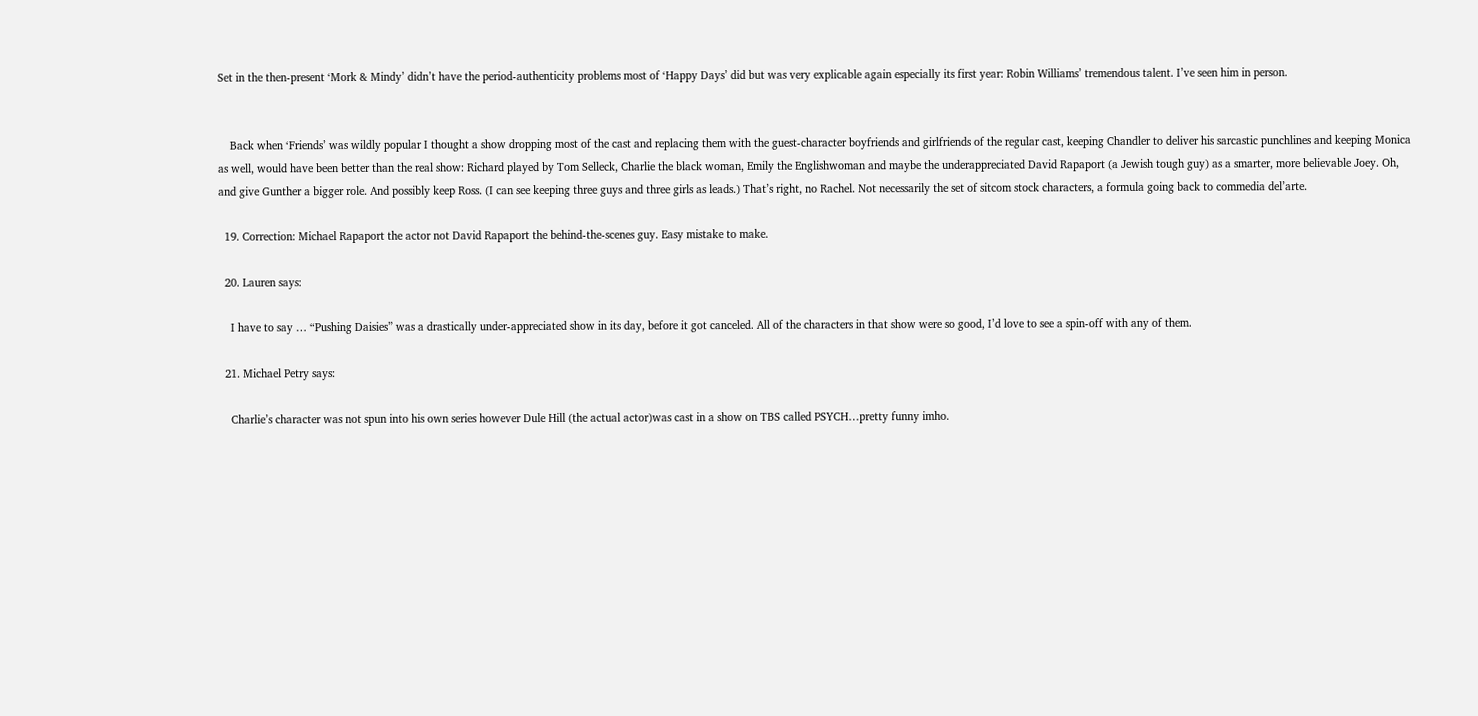Set in the then-present ‘Mork & Mindy’ didn’t have the period-authenticity problems most of ‘Happy Days’ did but was very explicable again especially its first year: Robin Williams’ tremendous talent. I’ve seen him in person.


    Back when ‘Friends’ was wildly popular I thought a show dropping most of the cast and replacing them with the guest-character boyfriends and girlfriends of the regular cast, keeping Chandler to deliver his sarcastic punchlines and keeping Monica as well, would have been better than the real show: Richard played by Tom Selleck, Charlie the black woman, Emily the Englishwoman and maybe the underappreciated David Rapaport (a Jewish tough guy) as a smarter, more believable Joey. Oh, and give Gunther a bigger role. And possibly keep Ross. (I can see keeping three guys and three girls as leads.) That’s right, no Rachel. Not necessarily the set of sitcom stock characters, a formula going back to commedia del’arte.

  19. Correction: Michael Rapaport the actor not David Rapaport the behind-the-scenes guy. Easy mistake to make.

  20. Lauren says:

    I have to say … “Pushing Daisies” was a drastically under-appreciated show in its day, before it got canceled. All of the characters in that show were so good, I’d love to see a spin-off with any of them.

  21. Michael Petry says:

    Charlie’s character was not spun into his own series however Dule Hill (the actual actor)was cast in a show on TBS called PSYCH…pretty funny imho.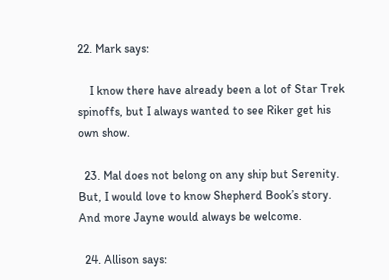22. Mark says:

    I know there have already been a lot of Star Trek spinoffs, but I always wanted to see Riker get his own show.

  23. Mal does not belong on any ship but Serenity. But, I would love to know Shepherd Book’s story. And more Jayne would always be welcome.

  24. Allison says: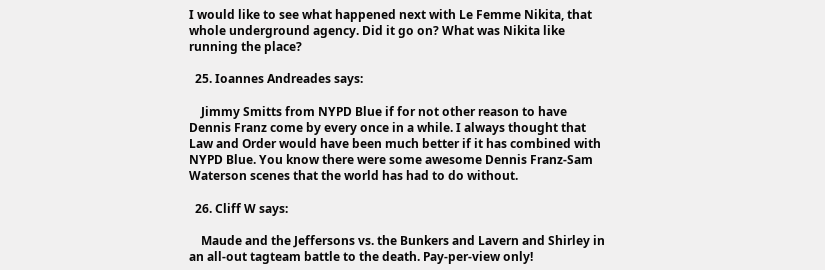I would like to see what happened next with Le Femme Nikita, that whole underground agency. Did it go on? What was Nikita like running the place?

  25. Ioannes Andreades says:

    Jimmy Smitts from NYPD Blue if for not other reason to have Dennis Franz come by every once in a while. I always thought that Law and Order would have been much better if it has combined with NYPD Blue. You know there were some awesome Dennis Franz-Sam Waterson scenes that the world has had to do without.

  26. Cliff W says:

    Maude and the Jeffersons vs. the Bunkers and Lavern and Shirley in an all-out tagteam battle to the death. Pay-per-view only!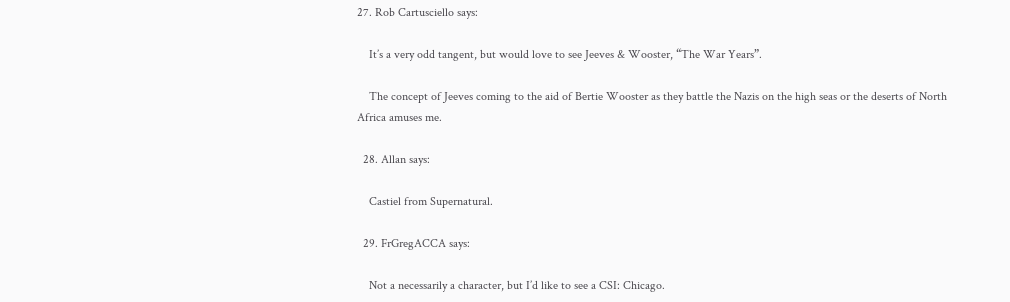27. Rob Cartusciello says:

    It’s a very odd tangent, but would love to see Jeeves & Wooster, “The War Years”.

    The concept of Jeeves coming to the aid of Bertie Wooster as they battle the Nazis on the high seas or the deserts of North Africa amuses me.

  28. Allan says:

    Castiel from Supernatural.

  29. FrGregACCA says:

    Not a necessarily a character, but I’d like to see a CSI: Chicago.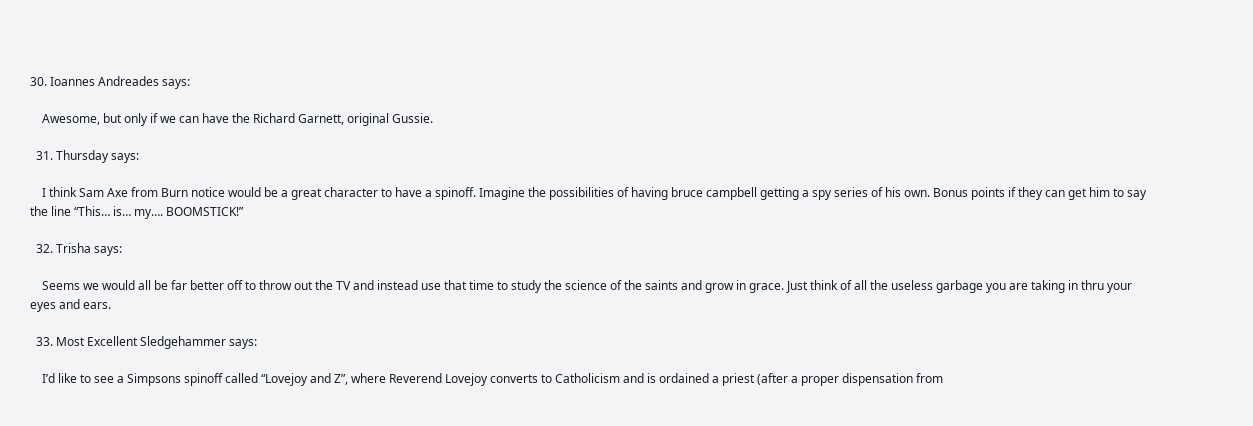30. Ioannes Andreades says:

    Awesome, but only if we can have the Richard Garnett, original Gussie.

  31. Thursday says:

    I think Sam Axe from Burn notice would be a great character to have a spinoff. Imagine the possibilities of having bruce campbell getting a spy series of his own. Bonus points if they can get him to say the line “This… is… my…. BOOMSTICK!”

  32. Trisha says:

    Seems we would all be far better off to throw out the TV and instead use that time to study the science of the saints and grow in grace. Just think of all the useless garbage you are taking in thru your eyes and ears.

  33. Most Excellent Sledgehammer says:

    I’d like to see a Simpsons spinoff called “Lovejoy and Z”, where Reverend Lovejoy converts to Catholicism and is ordained a priest (after a proper dispensation from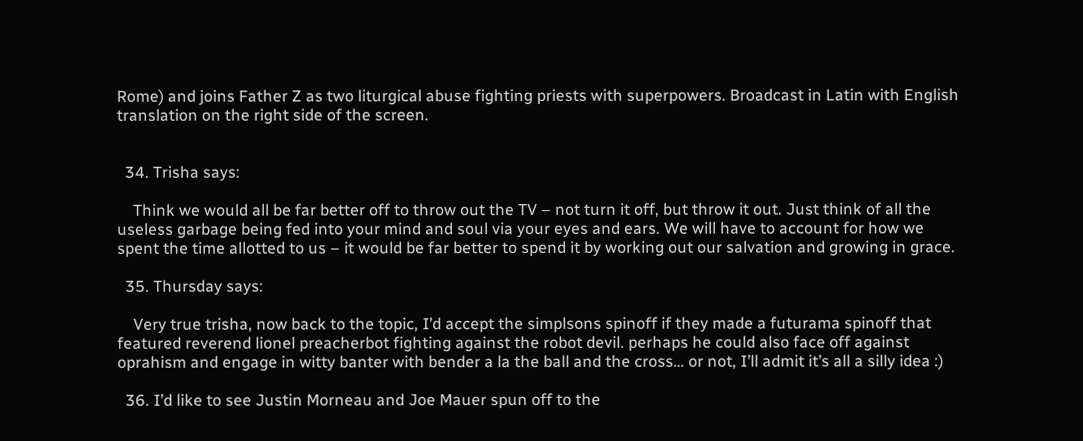Rome) and joins Father Z as two liturgical abuse fighting priests with superpowers. Broadcast in Latin with English translation on the right side of the screen.


  34. Trisha says:

    Think we would all be far better off to throw out the TV – not turn it off, but throw it out. Just think of all the useless garbage being fed into your mind and soul via your eyes and ears. We will have to account for how we spent the time allotted to us – it would be far better to spend it by working out our salvation and growing in grace.

  35. Thursday says:

    Very true trisha, now back to the topic, I’d accept the simplsons spinoff if they made a futurama spinoff that featured reverend lionel preacherbot fighting against the robot devil. perhaps he could also face off against oprahism and engage in witty banter with bender a la the ball and the cross… or not, I’ll admit it’s all a silly idea :)

  36. I’d like to see Justin Morneau and Joe Mauer spun off to the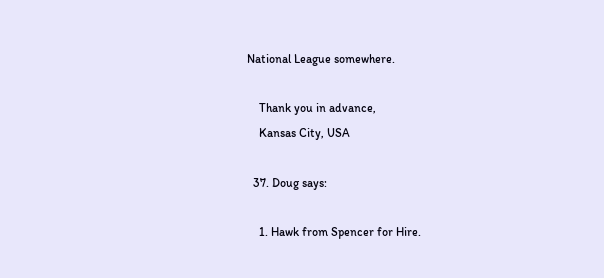National League somewhere.

    Thank you in advance,
    Kansas City, USA

  37. Doug says:

    1. Hawk from Spencer for Hire.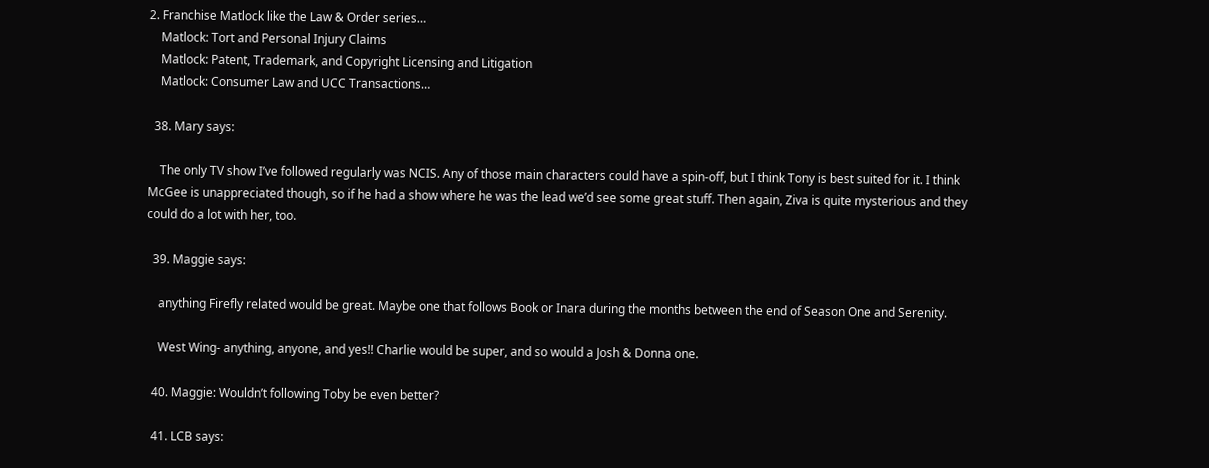2. Franchise Matlock like the Law & Order series…
    Matlock: Tort and Personal Injury Claims
    Matlock: Patent, Trademark, and Copyright Licensing and Litigation
    Matlock: Consumer Law and UCC Transactions…

  38. Mary says:

    The only TV show I’ve followed regularly was NCIS. Any of those main characters could have a spin-off, but I think Tony is best suited for it. I think McGee is unappreciated though, so if he had a show where he was the lead we’d see some great stuff. Then again, Ziva is quite mysterious and they could do a lot with her, too.

  39. Maggie says:

    anything Firefly related would be great. Maybe one that follows Book or Inara during the months between the end of Season One and Serenity.

    West Wing- anything, anyone, and yes!! Charlie would be super, and so would a Josh & Donna one.

  40. Maggie: Wouldn’t following Toby be even better?

  41. LCB says: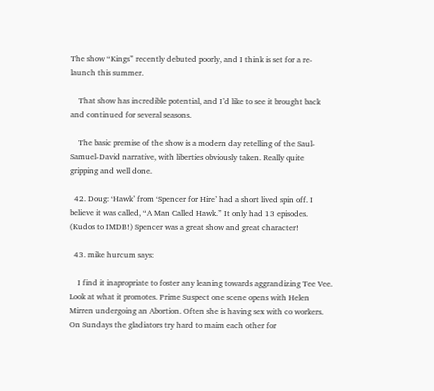The show “Kings” recently debuted poorly, and I think is set for a re-launch this summer.

    That show has incredible potential, and I’d like to see it brought back and continued for several seasons.

    The basic premise of the show is a modern day retelling of the Saul-Samuel-David narrative, with liberties obviously taken. Really quite gripping and well done.

  42. Doug: ‘Hawk’ from ‘Spencer for Hire’ had a short lived spin off. I believe it was called, “A Man Called Hawk.” It only had 13 episodes. (Kudos to IMDB!) Spencer was a great show and great character!

  43. mike hurcum says:

    I find it inapropriate to foster any leaning towards aggrandizing Tee Vee. Look at what it promotes. Prime Suspect one scene opens with Helen Mirren undergoing an Abortion. Often she is having sex with co workers. On Sundays the gladiators try hard to maim each other for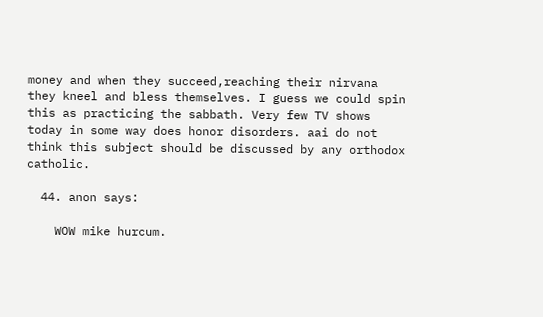money and when they succeed,reaching their nirvana they kneel and bless themselves. I guess we could spin this as practicing the sabbath. Very few TV shows today in some way does honor disorders. aai do not think this subject should be discussed by any orthodox catholic.

  44. anon says:

    WOW mike hurcum.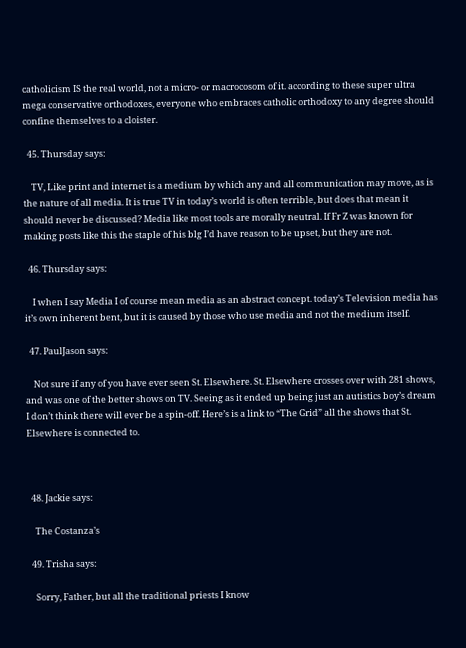catholicism IS the real world, not a micro- or macrocosom of it. according to these super ultra mega conservative orthodoxes, everyone who embraces catholic orthodoxy to any degree should confine themselves to a cloister.

  45. Thursday says:

    TV, Like print and internet is a medium by which any and all communication may move, as is the nature of all media. It is true TV in today’s world is often terrible, but does that mean it should never be discussed? Media like most tools are morally neutral. If Fr Z was known for making posts like this the staple of his blg I’d have reason to be upset, but they are not.

  46. Thursday says:

    I when I say Media I of course mean media as an abstract concept. today’s Television media has it’s own inherent bent, but it is caused by those who use media and not the medium itself.

  47. PaulJason says:

    Not sure if any of you have ever seen St. Elsewhere. St. Elsewhere crosses over with 281 shows, and was one of the better shows on TV. Seeing as it ended up being just an autistics boy’s dream I don’t think there will ever be a spin-off. Here’s is a link to “The Grid” all the shows that St. Elsewhere is connected to.



  48. Jackie says:

    The Costanza’s

  49. Trisha says:

    Sorry, Father, but all the traditional priests I know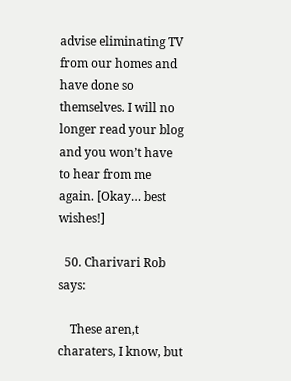advise eliminating TV from our homes and have done so themselves. I will no longer read your blog and you won’t have to hear from me again. [Okay… best wishes!]

  50. Charivari Rob says:

    These aren,t charaters, I know, but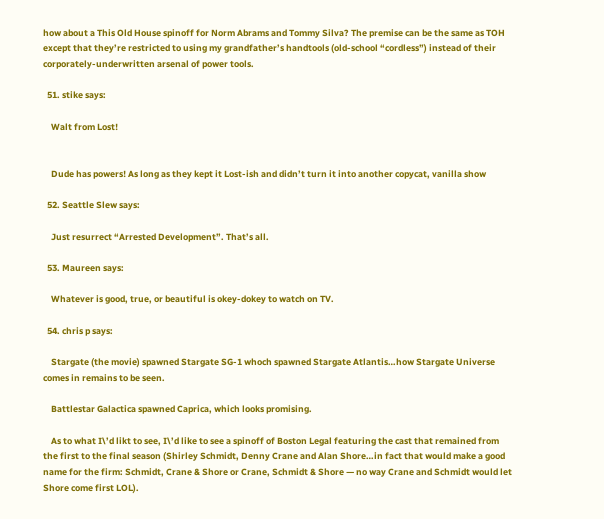how about a This Old House spinoff for Norm Abrams and Tommy Silva? The premise can be the same as TOH except that they’re restricted to using my grandfather’s handtools (old-school “cordless”) instead of their corporately-underwritten arsenal of power tools.

  51. stike says:

    Walt from Lost!


    Dude has powers! As long as they kept it Lost-ish and didn’t turn it into another copycat, vanilla show

  52. Seattle Slew says:

    Just resurrect “Arrested Development”. That’s all.

  53. Maureen says:

    Whatever is good, true, or beautiful is okey-dokey to watch on TV.

  54. chris p says:

    Stargate (the movie) spawned Stargate SG-1 whoch spawned Stargate Atlantis…how Stargate Universe comes in remains to be seen.

    Battlestar Galactica spawned Caprica, which looks promising.

    As to what I\’d likt to see, I\’d like to see a spinoff of Boston Legal featuring the cast that remained from the first to the final season (Shirley Schmidt, Denny Crane and Alan Shore…in fact that would make a good name for the firm: Schmidt, Crane & Shore or Crane, Schmidt & Shore — no way Crane and Schmidt would let Shore come first LOL).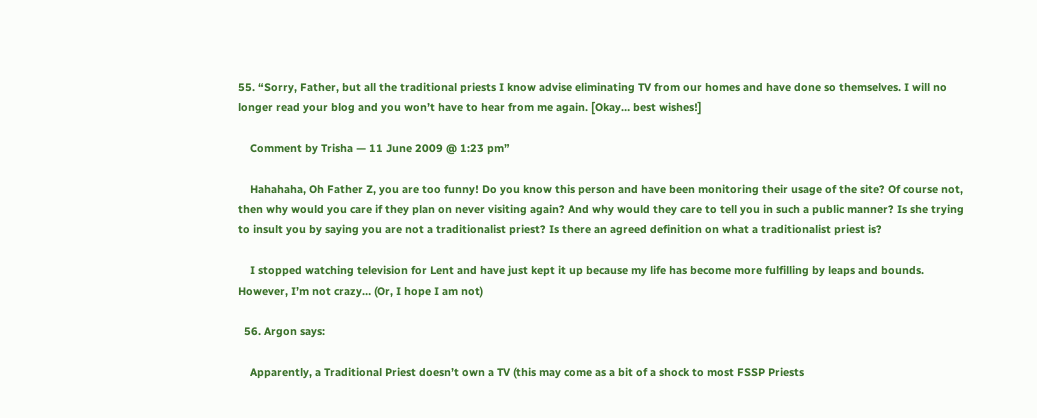55. “Sorry, Father, but all the traditional priests I know advise eliminating TV from our homes and have done so themselves. I will no longer read your blog and you won’t have to hear from me again. [Okay… best wishes!]

    Comment by Trisha — 11 June 2009 @ 1:23 pm”

    Hahahaha, Oh Father Z, you are too funny! Do you know this person and have been monitoring their usage of the site? Of course not, then why would you care if they plan on never visiting again? And why would they care to tell you in such a public manner? Is she trying to insult you by saying you are not a traditionalist priest? Is there an agreed definition on what a traditionalist priest is?

    I stopped watching television for Lent and have just kept it up because my life has become more fulfilling by leaps and bounds. However, I’m not crazy… (Or, I hope I am not)

  56. Argon says:

    Apparently, a Traditional Priest doesn’t own a TV (this may come as a bit of a shock to most FSSP Priests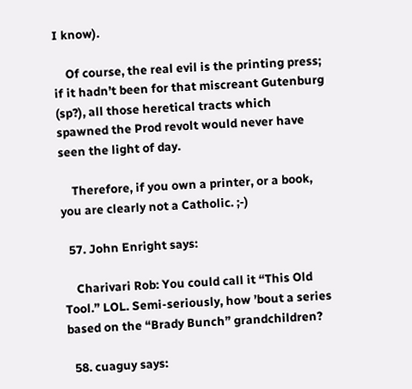I know).

    Of course, the real evil is the printing press; if it hadn’t been for that miscreant Gutenburg (sp?), all those heretical tracts which spawned the Prod revolt would never have seen the light of day.

    Therefore, if you own a printer, or a book, you are clearly not a Catholic. ;-)

  57. John Enright says:

    Charivari Rob: You could call it “This Old Tool.” LOL. Semi-seriously, how ’bout a series based on the “Brady Bunch” grandchildren?

  58. cuaguy says: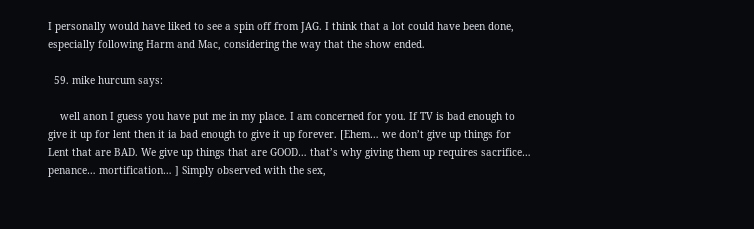I personally would have liked to see a spin off from JAG. I think that a lot could have been done, especially following Harm and Mac, considering the way that the show ended.

  59. mike hurcum says:

    well anon I guess you have put me in my place. I am concerned for you. If TV is bad enough to give it up for lent then it ia bad enough to give it up forever. [Ehem… we don’t give up things for Lent that are BAD. We give up things that are GOOD… that’s why giving them up requires sacrifice… penance… mortification… ] Simply observed with the sex,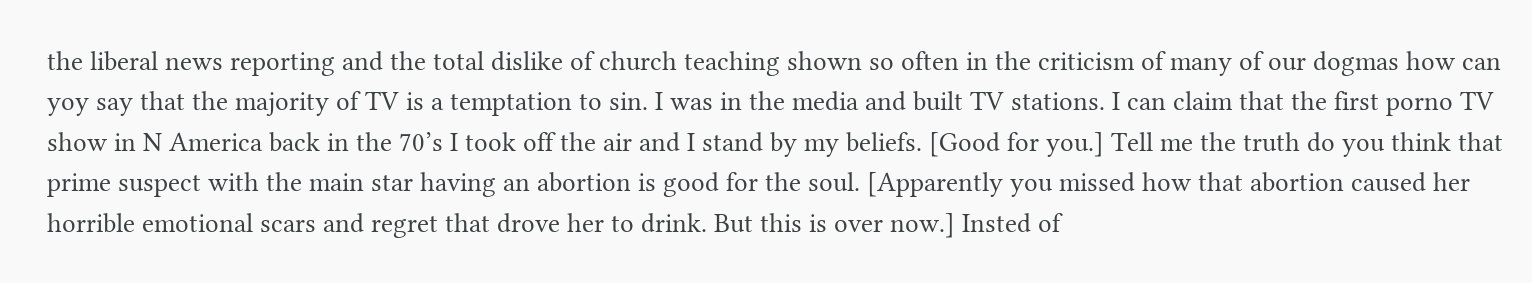the liberal news reporting and the total dislike of church teaching shown so often in the criticism of many of our dogmas how can yoy say that the majority of TV is a temptation to sin. I was in the media and built TV stations. I can claim that the first porno TV show in N America back in the 70’s I took off the air and I stand by my beliefs. [Good for you.] Tell me the truth do you think that prime suspect with the main star having an abortion is good for the soul. [Apparently you missed how that abortion caused her horrible emotional scars and regret that drove her to drink. But this is over now.] Insted of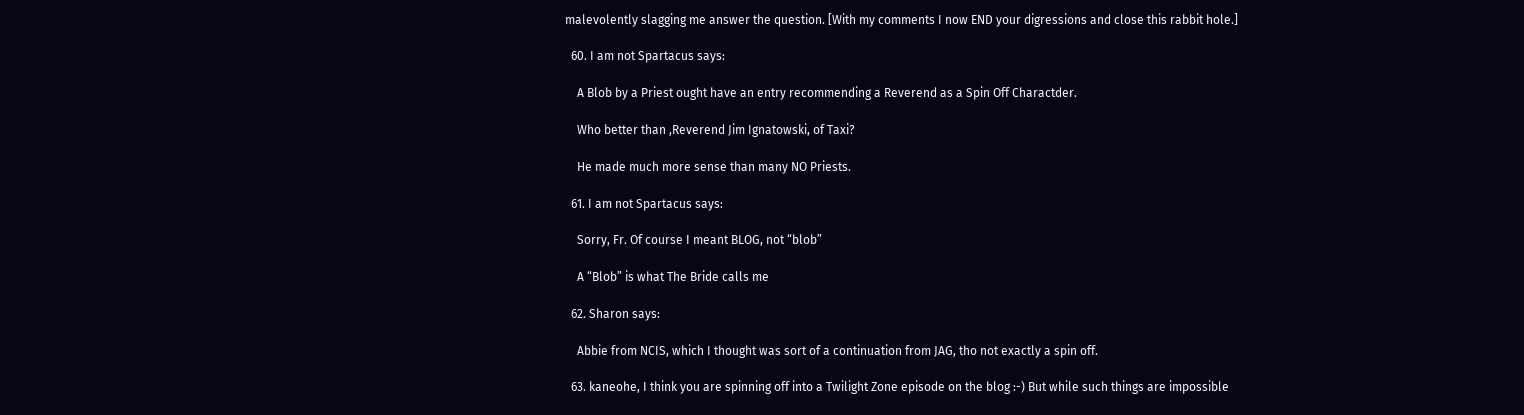malevolently slagging me answer the question. [With my comments I now END your digressions and close this rabbit hole.]

  60. I am not Spartacus says:

    A Blob by a Priest ought have an entry recommending a Reverend as a Spin Off Charactder.

    Who better than ,Reverend Jim Ignatowski, of Taxi?

    He made much more sense than many NO Priests.

  61. I am not Spartacus says:

    Sorry, Fr. Of course I meant BLOG, not “blob”

    A “Blob” is what The Bride calls me

  62. Sharon says:

    Abbie from NCIS, which I thought was sort of a continuation from JAG, tho not exactly a spin off.

  63. kaneohe, I think you are spinning off into a Twilight Zone episode on the blog :-) But while such things are impossible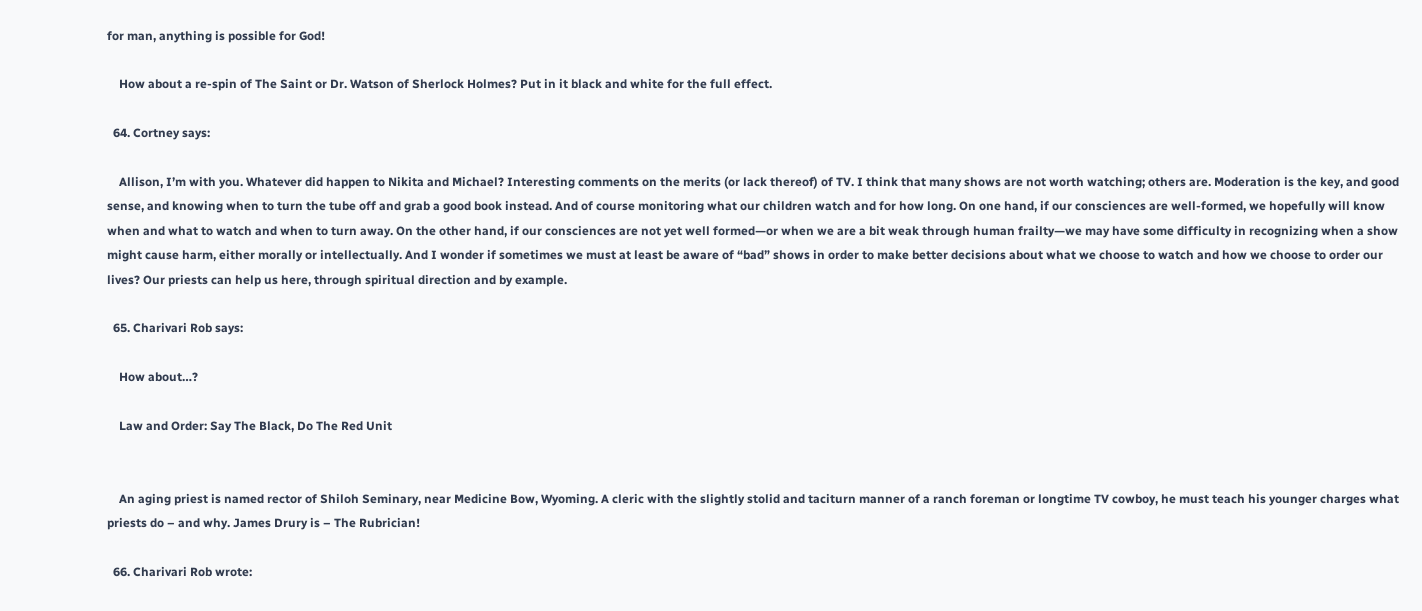for man, anything is possible for God!

    How about a re-spin of The Saint or Dr. Watson of Sherlock Holmes? Put in it black and white for the full effect.

  64. Cortney says:

    Allison, I’m with you. Whatever did happen to Nikita and Michael? Interesting comments on the merits (or lack thereof) of TV. I think that many shows are not worth watching; others are. Moderation is the key, and good sense, and knowing when to turn the tube off and grab a good book instead. And of course monitoring what our children watch and for how long. On one hand, if our consciences are well-formed, we hopefully will know when and what to watch and when to turn away. On the other hand, if our consciences are not yet well formed—or when we are a bit weak through human frailty—we may have some difficulty in recognizing when a show might cause harm, either morally or intellectually. And I wonder if sometimes we must at least be aware of “bad” shows in order to make better decisions about what we choose to watch and how we choose to order our lives? Our priests can help us here, through spiritual direction and by example.

  65. Charivari Rob says:

    How about…?

    Law and Order: Say The Black, Do The Red Unit


    An aging priest is named rector of Shiloh Seminary, near Medicine Bow, Wyoming. A cleric with the slightly stolid and taciturn manner of a ranch foreman or longtime TV cowboy, he must teach his younger charges what priests do – and why. James Drury is – The Rubrician!

  66. Charivari Rob wrote: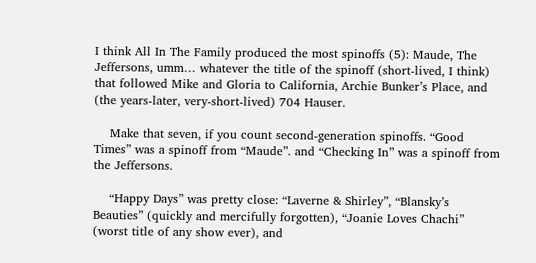I think All In The Family produced the most spinoffs (5): Maude, The Jeffersons, umm… whatever the title of the spinoff (short-lived, I think) that followed Mike and Gloria to California, Archie Bunker’s Place, and (the years-later, very-short-lived) 704 Hauser.

    Make that seven, if you count second-generation spinoffs. “Good Times” was a spinoff from “Maude”. and “Checking In” was a spinoff from the Jeffersons.

    “Happy Days” was pretty close: “Laverne & Shirley”, “Blansky’s Beauties” (quickly and mercifully forgotten), “Joanie Loves Chachi” (worst title of any show ever), and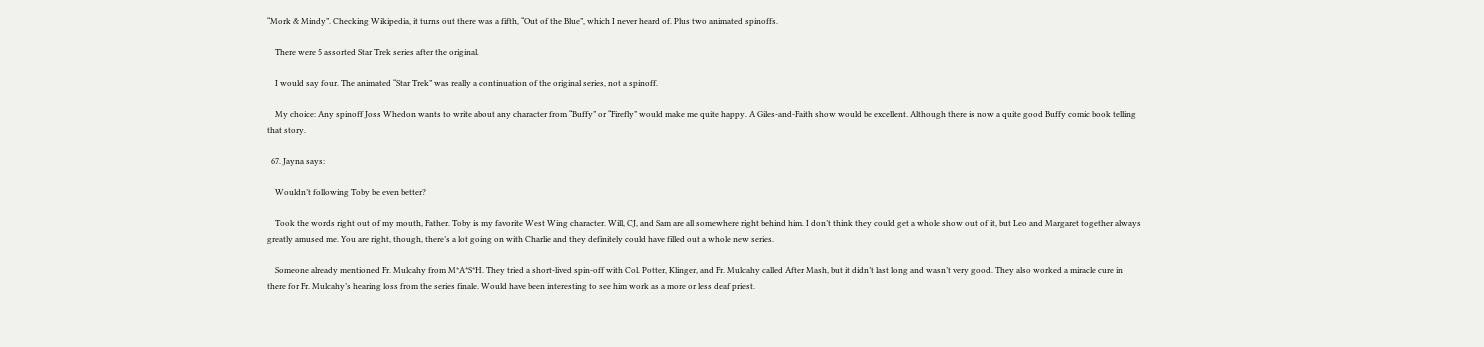“Mork & Mindy”. Checking Wikipedia, it turns out there was a fifth, “Out of the Blue”, which I never heard of. Plus two animated spinoffs.

    There were 5 assorted Star Trek series after the original.

    I would say four. The animated “Star Trek” was really a continuation of the original series, not a spinoff.

    My choice: Any spinoff Joss Whedon wants to write about any character from “Buffy” or “Firefly” would make me quite happy. A Giles-and-Faith show would be excellent. Although there is now a quite good Buffy comic book telling that story.

  67. Jayna says:

    Wouldn’t following Toby be even better?

    Took the words right out of my mouth, Father. Toby is my favorite West Wing character. Will, CJ, and Sam are all somewhere right behind him. I don’t think they could get a whole show out of it, but Leo and Margaret together always greatly amused me. You are right, though, there’s a lot going on with Charlie and they definitely could have filled out a whole new series.

    Someone already mentioned Fr. Mulcahy from M*A*S*H. They tried a short-lived spin-off with Col. Potter, Klinger, and Fr. Mulcahy called After Mash, but it didn’t last long and wasn’t very good. They also worked a miracle cure in there for Fr. Mulcahy’s hearing loss from the series finale. Would have been interesting to see him work as a more or less deaf priest.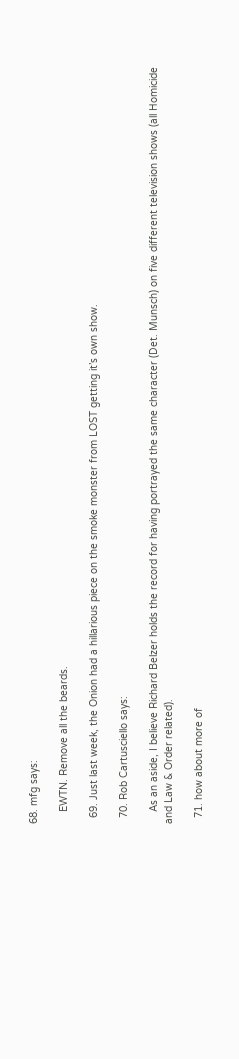68. mfg says:

    EWTN. Remove all the beards.

  69. Just last week, the Onion had a hillarious piece on the smoke monster from LOST getting it’s own show.

  70. Rob Cartusciello says:

    As an aside, I believe Richard Belzer holds the record for having portrayed the same character (Det. Munsch) on five different television shows (all Homicide and Law & Order related).

  71. how about more of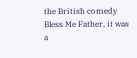the British comedy Bless Me Father, it was a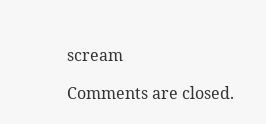scream

Comments are closed.